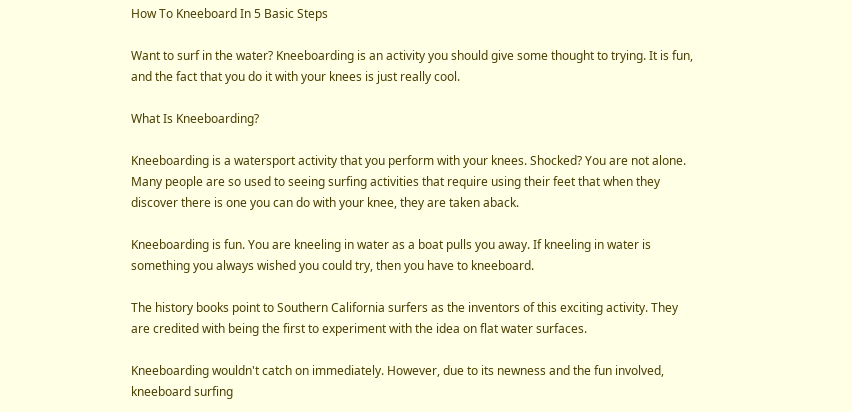How To Kneeboard In 5 Basic Steps

Want to surf in the water? Kneeboarding is an activity you should give some thought to trying. It is fun, and the fact that you do it with your knees is just really cool.

What Is Kneeboarding?

Kneeboarding is a watersport activity that you perform with your knees. Shocked? You are not alone. Many people are so used to seeing surfing activities that require using their feet that when they discover there is one you can do with your knee, they are taken aback.

Kneeboarding is fun. You are kneeling in water as a boat pulls you away. If kneeling in water is something you always wished you could try, then you have to kneeboard.

The history books point to Southern California surfers as the inventors of this exciting activity. They are credited with being the first to experiment with the idea on flat water surfaces.

Kneeboarding wouldn't catch on immediately. However, due to its newness and the fun involved, kneeboard surfing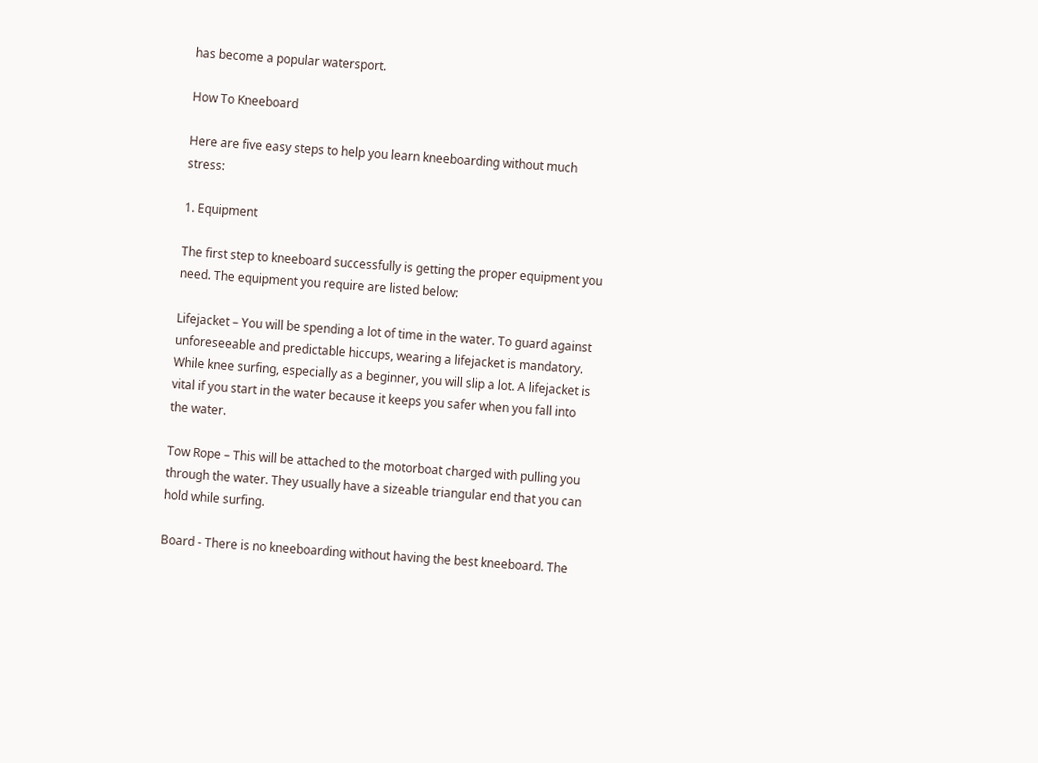has become a popular watersport.

How To Kneeboard

Here are five easy steps to help you learn kneeboarding without much stress:

1. Equipment

The first step to kneeboard successfully is getting the proper equipment you need. The equipment you require are listed below:

Lifejacket – You will be spending a lot of time in the water. To guard against unforeseeable and predictable hiccups, wearing a lifejacket is mandatory. While knee surfing, especially as a beginner, you will slip a lot. A lifejacket is vital if you start in the water because it keeps you safer when you fall into the water.

Tow Rope – This will be attached to the motorboat charged with pulling you through the water. They usually have a sizeable triangular end that you can hold while surfing.

Board - There is no kneeboarding without having the best kneeboard. The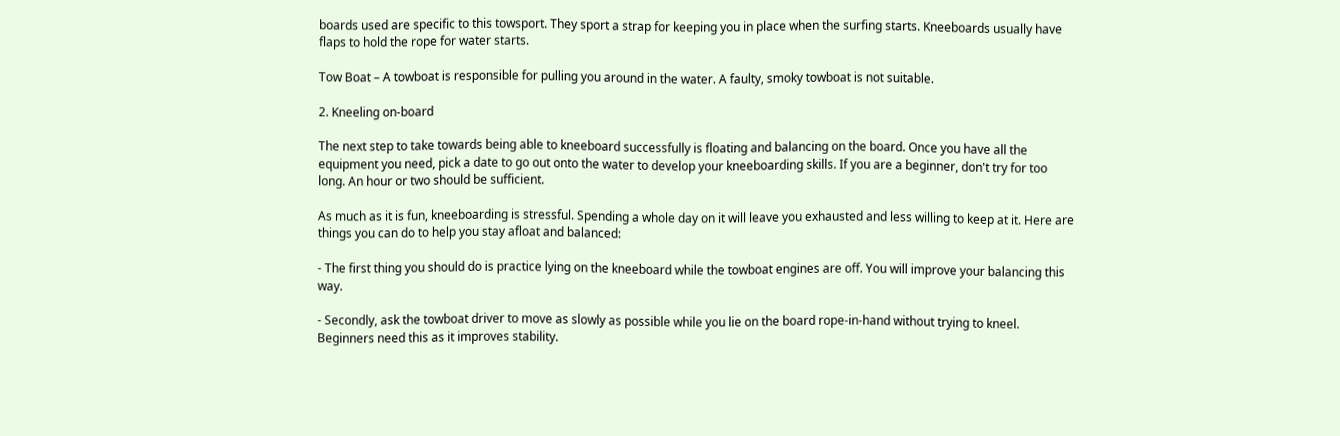boards used are specific to this towsport. They sport a strap for keeping you in place when the surfing starts. Kneeboards usually have flaps to hold the rope for water starts.

Tow Boat – A towboat is responsible for pulling you around in the water. A faulty, smoky towboat is not suitable.

2. Kneeling on-board

The next step to take towards being able to kneeboard successfully is floating and balancing on the board. Once you have all the equipment you need, pick a date to go out onto the water to develop your kneeboarding skills. If you are a beginner, don't try for too long. An hour or two should be sufficient.

As much as it is fun, kneeboarding is stressful. Spending a whole day on it will leave you exhausted and less willing to keep at it. Here are things you can do to help you stay afloat and balanced:

- The first thing you should do is practice lying on the kneeboard while the towboat engines are off. You will improve your balancing this way.

- Secondly, ask the towboat driver to move as slowly as possible while you lie on the board rope-in-hand without trying to kneel. Beginners need this as it improves stability.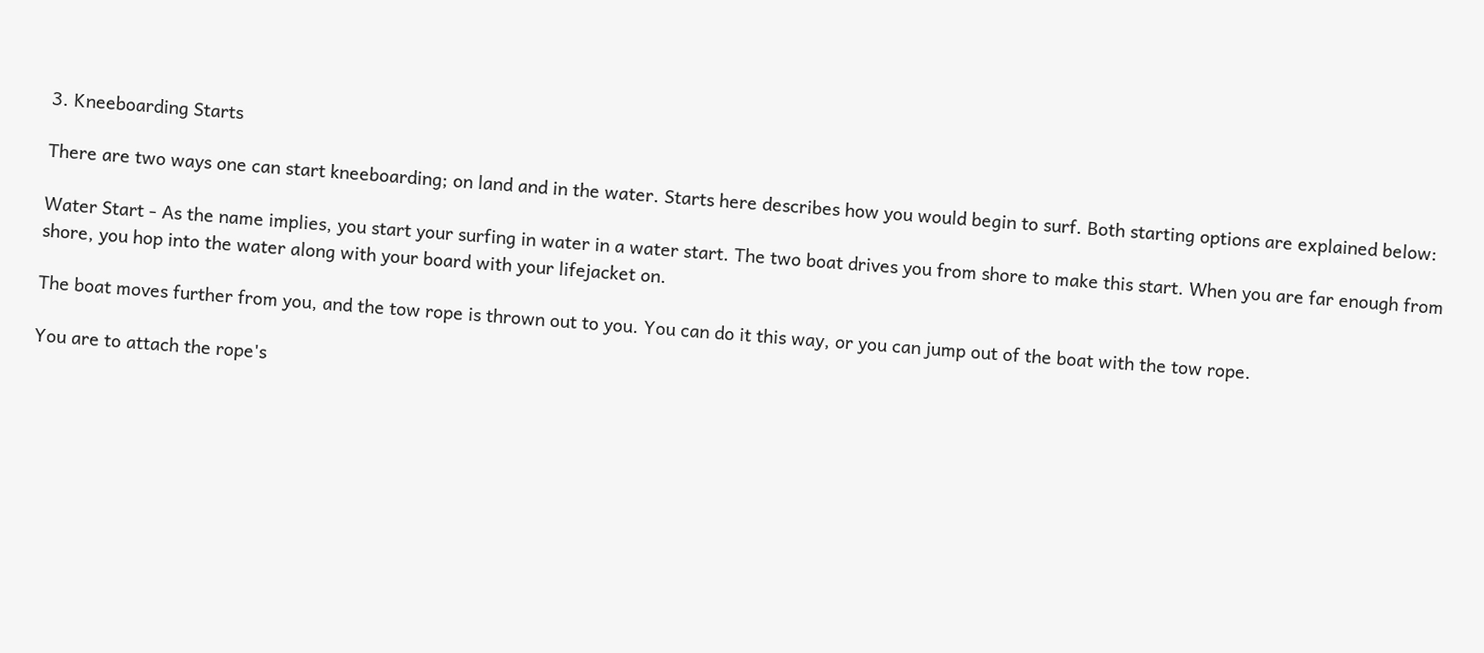3. Kneeboarding Starts

There are two ways one can start kneeboarding; on land and in the water. Starts here describes how you would begin to surf. Both starting options are explained below:

Water Start - As the name implies, you start your surfing in water in a water start. The two boat drives you from shore to make this start. When you are far enough from shore, you hop into the water along with your board with your lifejacket on.

The boat moves further from you, and the tow rope is thrown out to you. You can do it this way, or you can jump out of the boat with the tow rope.

You are to attach the rope's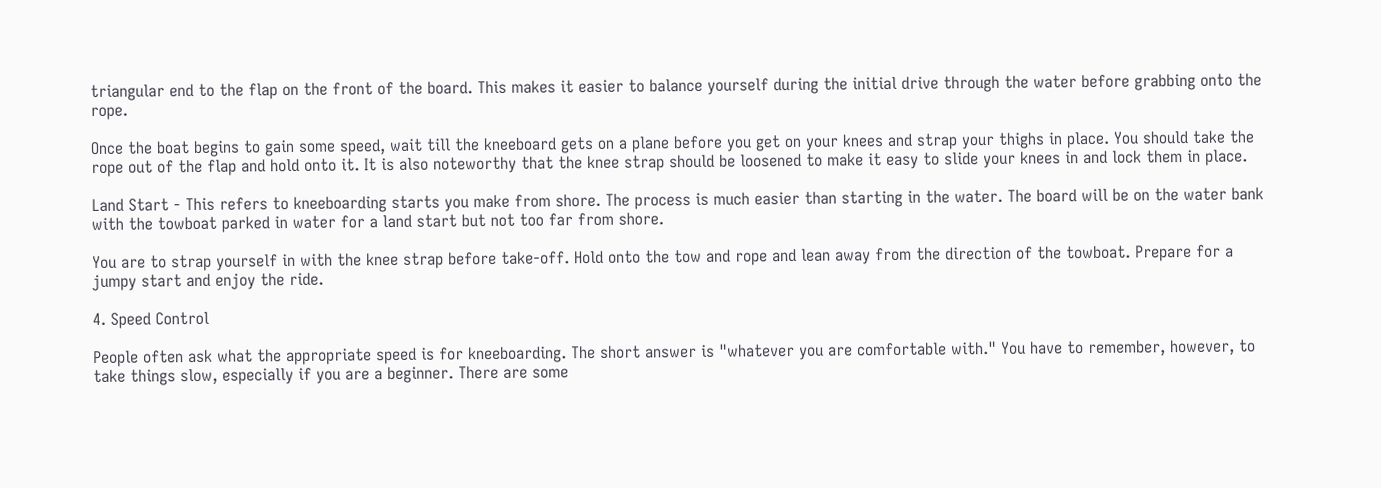triangular end to the flap on the front of the board. This makes it easier to balance yourself during the initial drive through the water before grabbing onto the rope.

Once the boat begins to gain some speed, wait till the kneeboard gets on a plane before you get on your knees and strap your thighs in place. You should take the rope out of the flap and hold onto it. It is also noteworthy that the knee strap should be loosened to make it easy to slide your knees in and lock them in place.

Land Start - This refers to kneeboarding starts you make from shore. The process is much easier than starting in the water. The board will be on the water bank with the towboat parked in water for a land start but not too far from shore.

You are to strap yourself in with the knee strap before take-off. Hold onto the tow and rope and lean away from the direction of the towboat. Prepare for a jumpy start and enjoy the ride.

4. Speed Control

People often ask what the appropriate speed is for kneeboarding. The short answer is "whatever you are comfortable with." You have to remember, however, to take things slow, especially if you are a beginner. There are some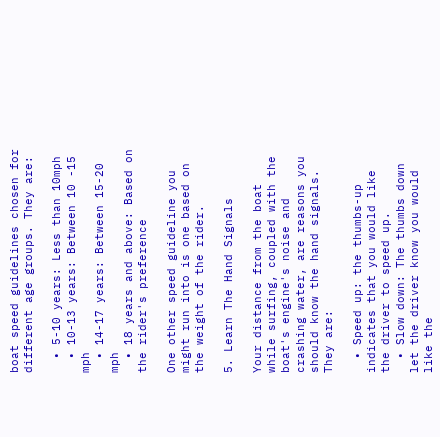boat speed guidelines chosen for different age groups. They are:

  • 5-10 years: Less than 10mph
  • 10-13 years: Between 10 -15 mph
  • 14-17 years: Between 15-20 mph
  • 18 years and above: Based on the rider's preference

One other speed guideline you might run into is one based on the weight of the rider.

5. Learn The Hand Signals

Your distance from the boat while surfing, coupled with the boat's engine's noise and crashing water, are reasons you should know the hand signals. They are:

  • Speed up: the thumbs-up indicates that you would like the driver to speed up.
  • Slow down: The thumbs down let the driver know you would like the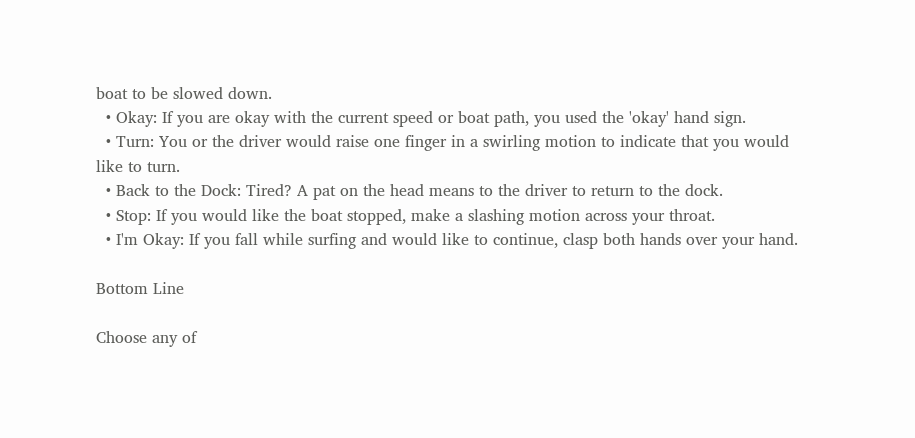boat to be slowed down.
  • Okay: If you are okay with the current speed or boat path, you used the 'okay' hand sign.
  • Turn: You or the driver would raise one finger in a swirling motion to indicate that you would like to turn.
  • Back to the Dock: Tired? A pat on the head means to the driver to return to the dock.
  • Stop: If you would like the boat stopped, make a slashing motion across your throat.
  • I'm Okay: If you fall while surfing and would like to continue, clasp both hands over your hand.

Bottom Line

Choose any of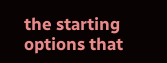the starting options that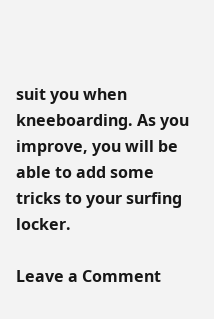suit you when kneeboarding. As you improve, you will be able to add some tricks to your surfing locker.

Leave a Comment